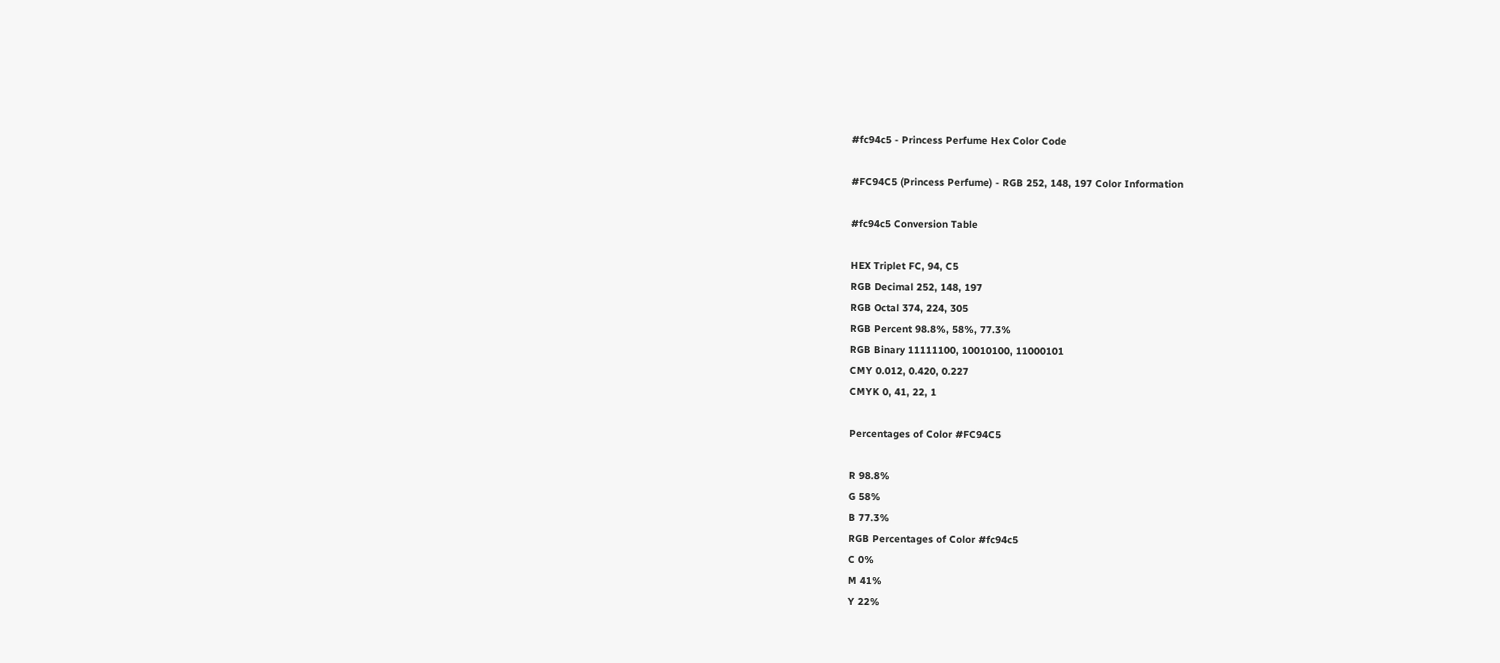#fc94c5 - Princess Perfume Hex Color Code

#FC94C5 (Princess Perfume) - RGB 252, 148, 197 Color Information

#fc94c5 Conversion Table

HEX Triplet FC, 94, C5
RGB Decimal 252, 148, 197
RGB Octal 374, 224, 305
RGB Percent 98.8%, 58%, 77.3%
RGB Binary 11111100, 10010100, 11000101
CMY 0.012, 0.420, 0.227
CMYK 0, 41, 22, 1

Percentages of Color #FC94C5

R 98.8%
G 58%
B 77.3%
RGB Percentages of Color #fc94c5
C 0%
M 41%
Y 22%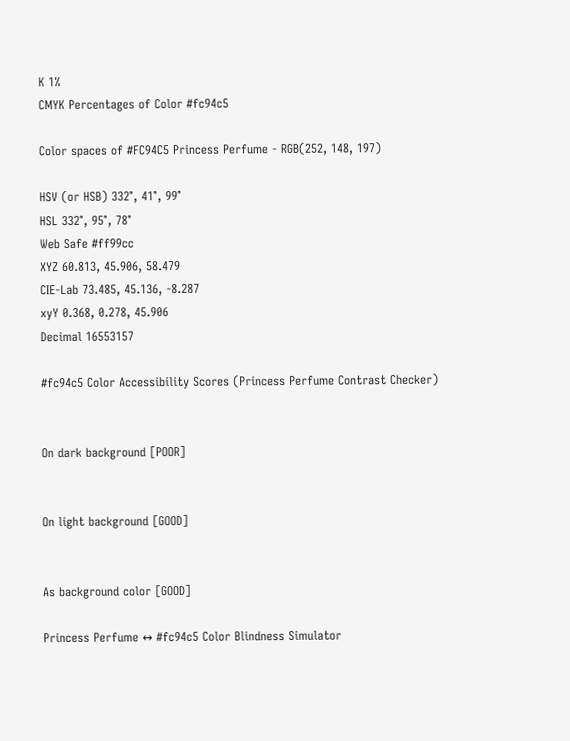K 1%
CMYK Percentages of Color #fc94c5

Color spaces of #FC94C5 Princess Perfume - RGB(252, 148, 197)

HSV (or HSB) 332°, 41°, 99°
HSL 332°, 95°, 78°
Web Safe #ff99cc
XYZ 60.813, 45.906, 58.479
CIE-Lab 73.485, 45.136, -8.287
xyY 0.368, 0.278, 45.906
Decimal 16553157

#fc94c5 Color Accessibility Scores (Princess Perfume Contrast Checker)


On dark background [POOR]


On light background [GOOD]


As background color [GOOD]

Princess Perfume ↔ #fc94c5 Color Blindness Simulator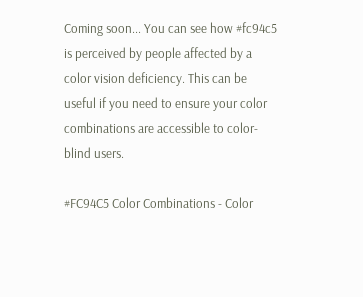Coming soon... You can see how #fc94c5 is perceived by people affected by a color vision deficiency. This can be useful if you need to ensure your color combinations are accessible to color-blind users.

#FC94C5 Color Combinations - Color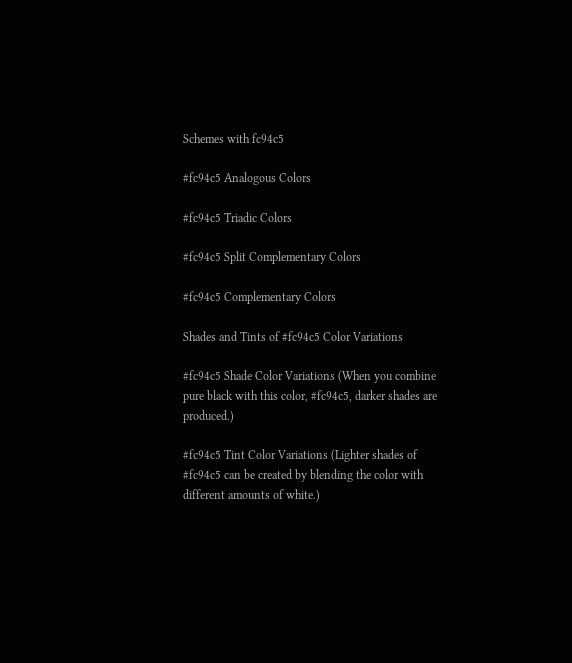Schemes with fc94c5

#fc94c5 Analogous Colors

#fc94c5 Triadic Colors

#fc94c5 Split Complementary Colors

#fc94c5 Complementary Colors

Shades and Tints of #fc94c5 Color Variations

#fc94c5 Shade Color Variations (When you combine pure black with this color, #fc94c5, darker shades are produced.)

#fc94c5 Tint Color Variations (Lighter shades of #fc94c5 can be created by blending the color with different amounts of white.)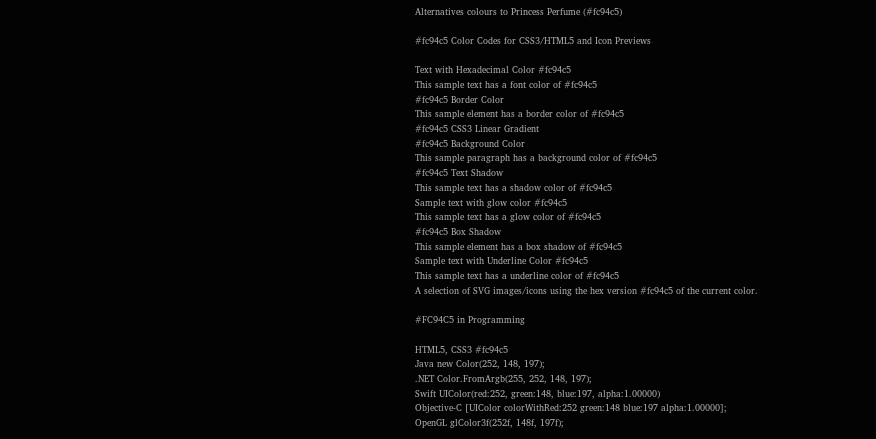Alternatives colours to Princess Perfume (#fc94c5)

#fc94c5 Color Codes for CSS3/HTML5 and Icon Previews

Text with Hexadecimal Color #fc94c5
This sample text has a font color of #fc94c5
#fc94c5 Border Color
This sample element has a border color of #fc94c5
#fc94c5 CSS3 Linear Gradient
#fc94c5 Background Color
This sample paragraph has a background color of #fc94c5
#fc94c5 Text Shadow
This sample text has a shadow color of #fc94c5
Sample text with glow color #fc94c5
This sample text has a glow color of #fc94c5
#fc94c5 Box Shadow
This sample element has a box shadow of #fc94c5
Sample text with Underline Color #fc94c5
This sample text has a underline color of #fc94c5
A selection of SVG images/icons using the hex version #fc94c5 of the current color.

#FC94C5 in Programming

HTML5, CSS3 #fc94c5
Java new Color(252, 148, 197);
.NET Color.FromArgb(255, 252, 148, 197);
Swift UIColor(red:252, green:148, blue:197, alpha:1.00000)
Objective-C [UIColor colorWithRed:252 green:148 blue:197 alpha:1.00000];
OpenGL glColor3f(252f, 148f, 197f);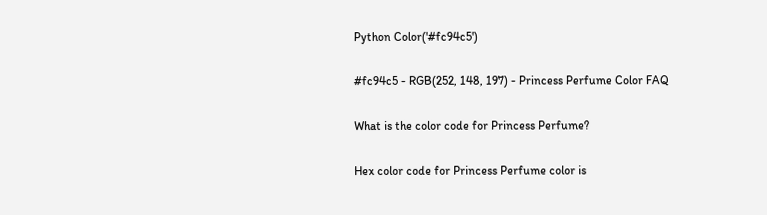Python Color('#fc94c5')

#fc94c5 - RGB(252, 148, 197) - Princess Perfume Color FAQ

What is the color code for Princess Perfume?

Hex color code for Princess Perfume color is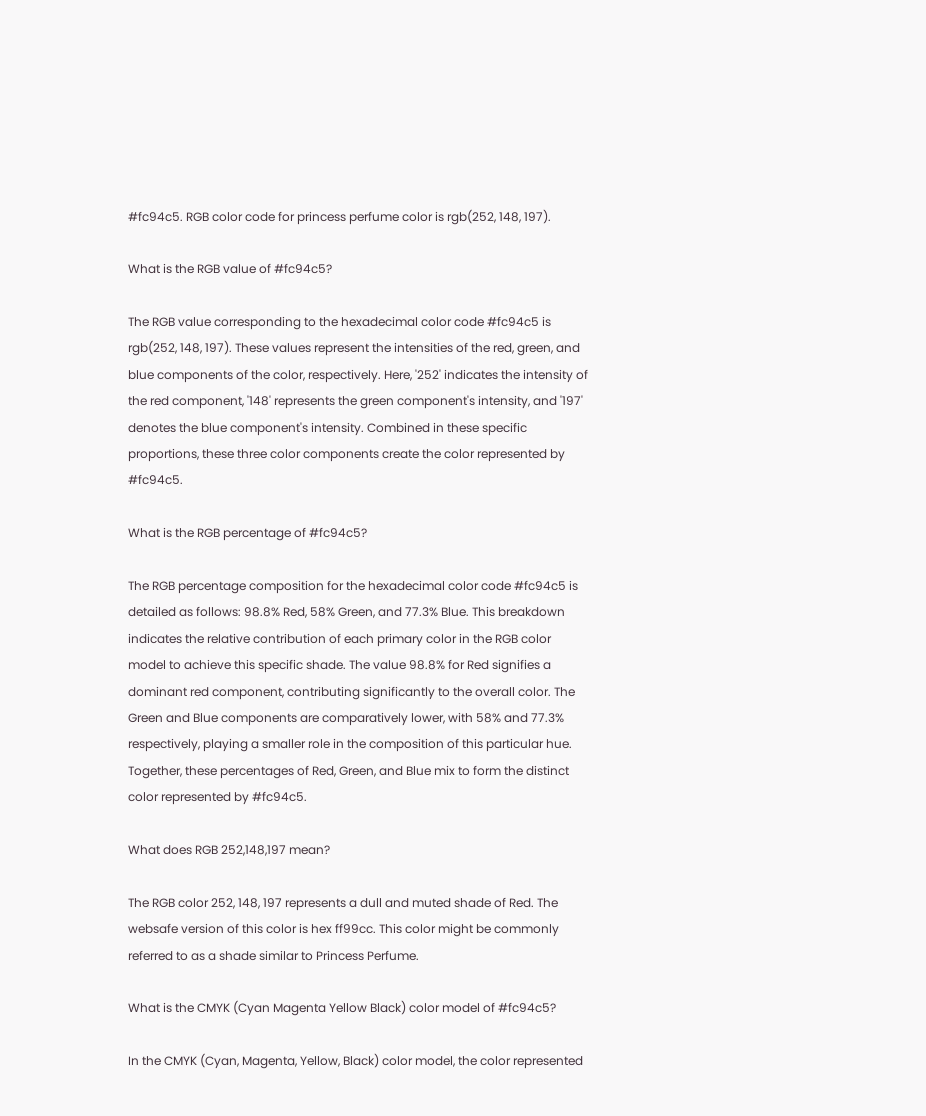#fc94c5. RGB color code for princess perfume color is rgb(252, 148, 197).

What is the RGB value of #fc94c5?

The RGB value corresponding to the hexadecimal color code #fc94c5 is rgb(252, 148, 197). These values represent the intensities of the red, green, and blue components of the color, respectively. Here, '252' indicates the intensity of the red component, '148' represents the green component's intensity, and '197' denotes the blue component's intensity. Combined in these specific proportions, these three color components create the color represented by #fc94c5.

What is the RGB percentage of #fc94c5?

The RGB percentage composition for the hexadecimal color code #fc94c5 is detailed as follows: 98.8% Red, 58% Green, and 77.3% Blue. This breakdown indicates the relative contribution of each primary color in the RGB color model to achieve this specific shade. The value 98.8% for Red signifies a dominant red component, contributing significantly to the overall color. The Green and Blue components are comparatively lower, with 58% and 77.3% respectively, playing a smaller role in the composition of this particular hue. Together, these percentages of Red, Green, and Blue mix to form the distinct color represented by #fc94c5.

What does RGB 252,148,197 mean?

The RGB color 252, 148, 197 represents a dull and muted shade of Red. The websafe version of this color is hex ff99cc. This color might be commonly referred to as a shade similar to Princess Perfume.

What is the CMYK (Cyan Magenta Yellow Black) color model of #fc94c5?

In the CMYK (Cyan, Magenta, Yellow, Black) color model, the color represented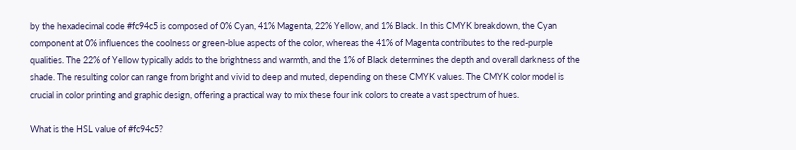by the hexadecimal code #fc94c5 is composed of 0% Cyan, 41% Magenta, 22% Yellow, and 1% Black. In this CMYK breakdown, the Cyan component at 0% influences the coolness or green-blue aspects of the color, whereas the 41% of Magenta contributes to the red-purple qualities. The 22% of Yellow typically adds to the brightness and warmth, and the 1% of Black determines the depth and overall darkness of the shade. The resulting color can range from bright and vivid to deep and muted, depending on these CMYK values. The CMYK color model is crucial in color printing and graphic design, offering a practical way to mix these four ink colors to create a vast spectrum of hues.

What is the HSL value of #fc94c5?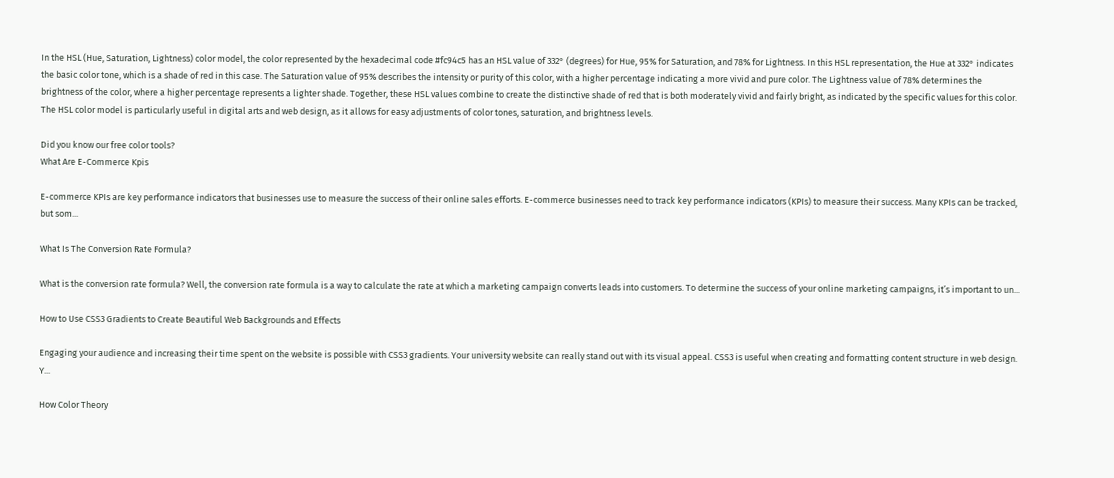In the HSL (Hue, Saturation, Lightness) color model, the color represented by the hexadecimal code #fc94c5 has an HSL value of 332° (degrees) for Hue, 95% for Saturation, and 78% for Lightness. In this HSL representation, the Hue at 332° indicates the basic color tone, which is a shade of red in this case. The Saturation value of 95% describes the intensity or purity of this color, with a higher percentage indicating a more vivid and pure color. The Lightness value of 78% determines the brightness of the color, where a higher percentage represents a lighter shade. Together, these HSL values combine to create the distinctive shade of red that is both moderately vivid and fairly bright, as indicated by the specific values for this color. The HSL color model is particularly useful in digital arts and web design, as it allows for easy adjustments of color tones, saturation, and brightness levels.

Did you know our free color tools?
What Are E-Commerce Kpis

E-commerce KPIs are key performance indicators that businesses use to measure the success of their online sales efforts. E-commerce businesses need to track key performance indicators (KPIs) to measure their success. Many KPIs can be tracked, but som...

What Is The Conversion Rate Formula?

What is the conversion rate formula? Well, the conversion rate formula is a way to calculate the rate at which a marketing campaign converts leads into customers. To determine the success of your online marketing campaigns, it’s important to un...

How to Use CSS3 Gradients to Create Beautiful Web Backgrounds and Effects

Engaging your audience and increasing their time spent on the website is possible with CSS3 gradients. Your university website can really stand out with its visual appeal. CSS3 is useful when creating and formatting content structure in web design. Y...

How Color Theory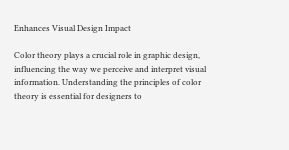Enhances Visual Design Impact

Color theory plays a crucial role in graphic design, influencing the way we perceive and interpret visual information. Understanding the principles of color theory is essential for designers to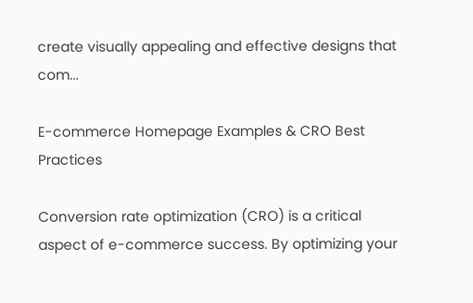create visually appealing and effective designs that com...

E-commerce Homepage Examples & CRO Best Practices

Conversion rate optimization (CRO) is a critical aspect of e-commerce success. By optimizing your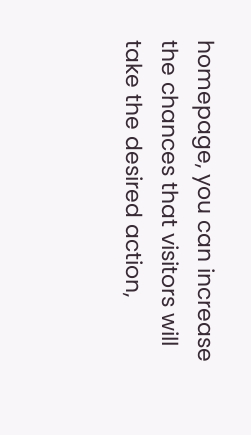homepage, you can increase the chances that visitors will take the desired action,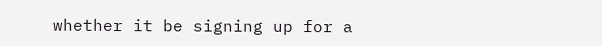whether it be signing up for a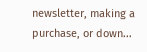newsletter, making a purchase, or down...